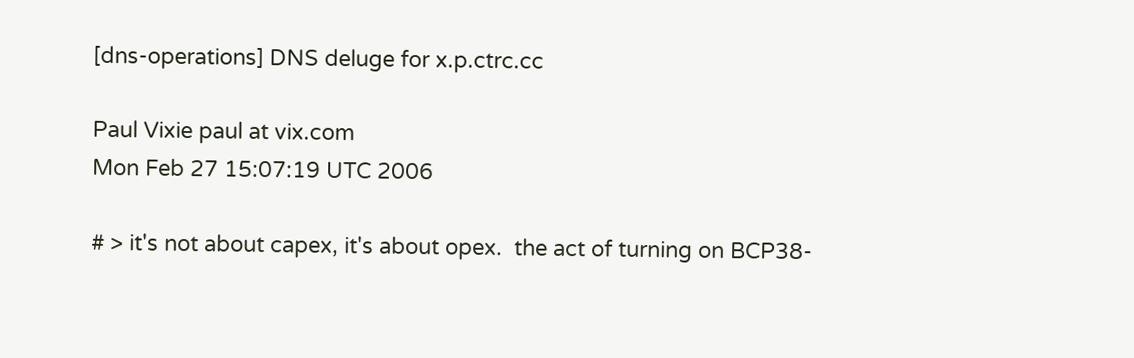[dns-operations] DNS deluge for x.p.ctrc.cc

Paul Vixie paul at vix.com
Mon Feb 27 15:07:19 UTC 2006

# > it's not about capex, it's about opex.  the act of turning on BCP38-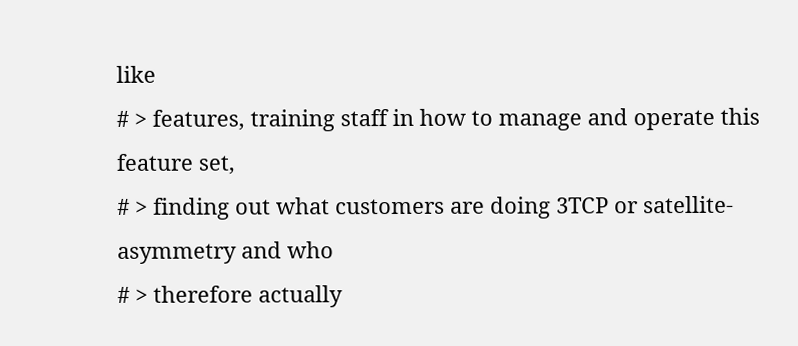like
# > features, training staff in how to manage and operate this feature set,
# > finding out what customers are doing 3TCP or satellite-asymmetry and who
# > therefore actually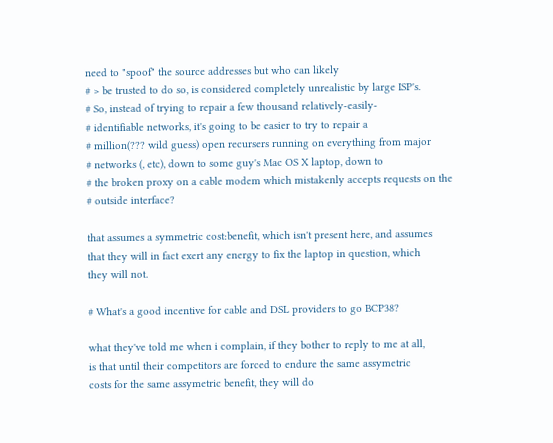need to "spoof" the source addresses but who can likely
# > be trusted to do so, is considered completely unrealistic by large ISP's.
# So, instead of trying to repair a few thousand relatively-easily-
# identifiable networks, it's going to be easier to try to repair a
# million(??? wild guess) open recursers running on everything from major
# networks (, etc), down to some guy's Mac OS X laptop, down to
# the broken proxy on a cable modem which mistakenly accepts requests on the
# outside interface?

that assumes a symmetric cost:benefit, which isn't present here, and assumes
that they will in fact exert any energy to fix the laptop in question, which
they will not.

# What's a good incentive for cable and DSL providers to go BCP38?

what they've told me when i complain, if they bother to reply to me at all,
is that until their competitors are forced to endure the same assymetric
costs for the same assymetric benefit, they will do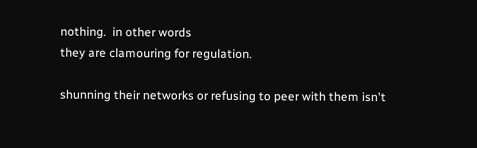nothing.  in other words
they are clamouring for regulation.

shunning their networks or refusing to peer with them isn't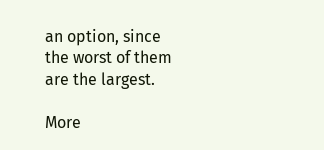an option, since
the worst of them are the largest.

More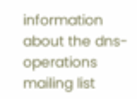information about the dns-operations mailing list